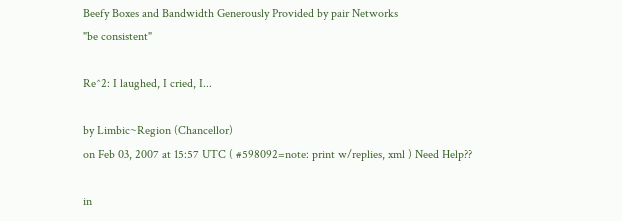Beefy Boxes and Bandwidth Generously Provided by pair Networks
"be consistent"

Re^2: I laughed, I cried, I...

by Limbic~Region (Chancellor)
on Feb 03, 2007 at 15:57 UTC ( #598092=note: print w/replies, xml ) Need Help??

in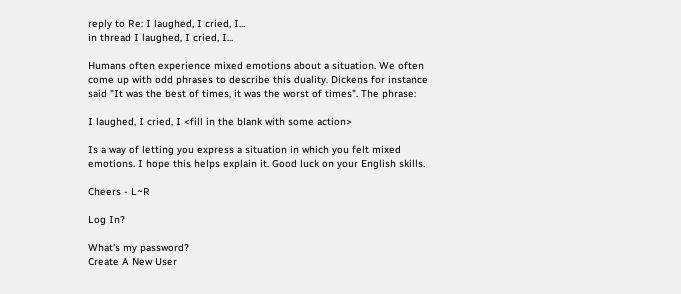reply to Re: I laughed, I cried, I...
in thread I laughed, I cried, I...

Humans often experience mixed emotions about a situation. We often come up with odd phrases to describe this duality. Dickens for instance said "It was the best of times, it was the worst of times". The phrase:

I laughed, I cried, I <fill in the blank with some action>

Is a way of letting you express a situation in which you felt mixed emotions. I hope this helps explain it. Good luck on your English skills.

Cheers - L~R

Log In?

What's my password?
Create A New User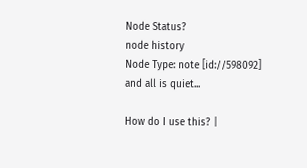Node Status?
node history
Node Type: note [id://598092]
and all is quiet...

How do I use this? |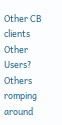Other CB clients
Other Users?
Others romping around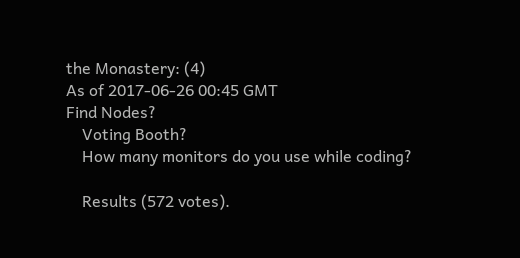the Monastery: (4)
As of 2017-06-26 00:45 GMT
Find Nodes?
    Voting Booth?
    How many monitors do you use while coding?

    Results (572 votes).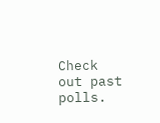Check out past polls.